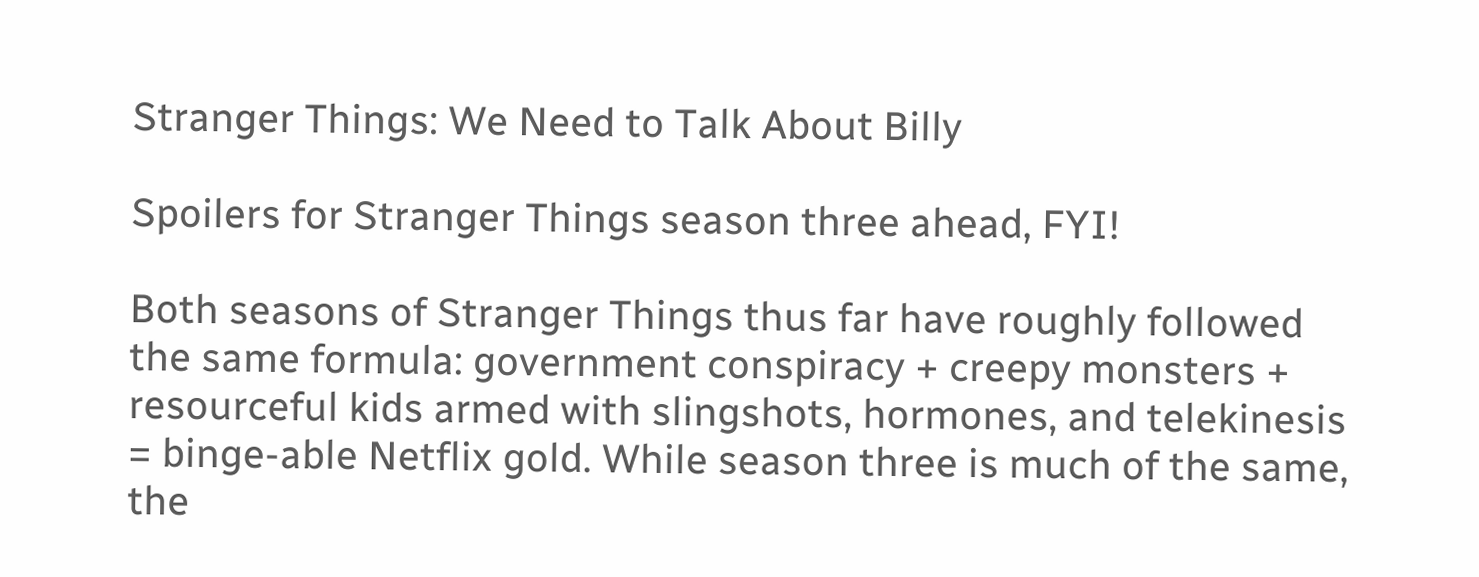Stranger Things: We Need to Talk About Billy

Spoilers for Stranger Things season three ahead, FYI!

Both seasons of Stranger Things thus far have roughly followed the same formula: government conspiracy + creepy monsters + resourceful kids armed with slingshots, hormones, and telekinesis = binge-able Netflix gold. While season three is much of the same, the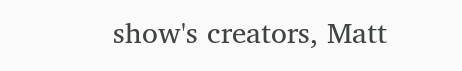show's creators, Matt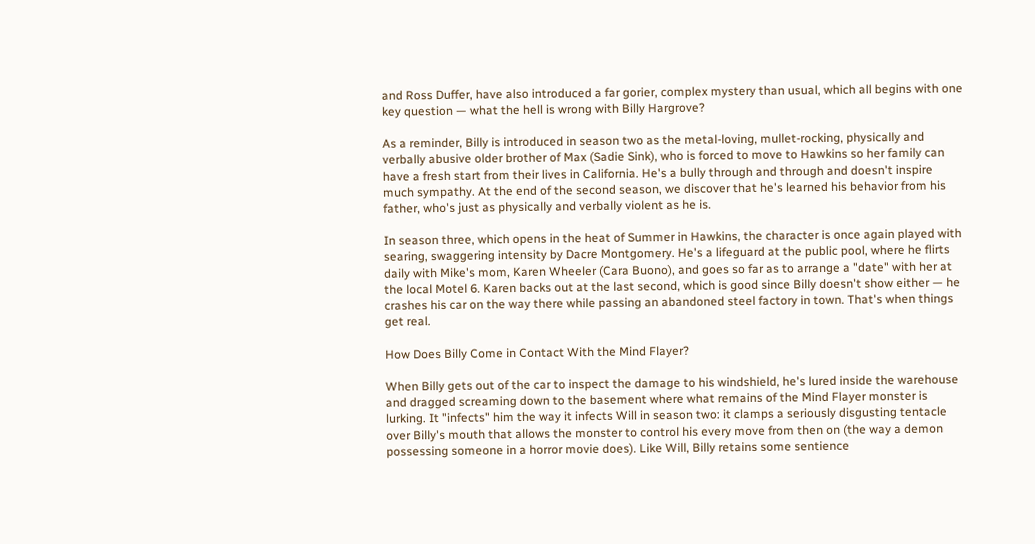and Ross Duffer, have also introduced a far gorier, complex mystery than usual, which all begins with one key question — what the hell is wrong with Billy Hargrove?

As a reminder, Billy is introduced in season two as the metal-loving, mullet-rocking, physically and verbally abusive older brother of Max (Sadie Sink), who is forced to move to Hawkins so her family can have a fresh start from their lives in California. He's a bully through and through and doesn't inspire much sympathy. At the end of the second season, we discover that he's learned his behavior from his father, who's just as physically and verbally violent as he is.

In season three, which opens in the heat of Summer in Hawkins, the character is once again played with searing, swaggering intensity by Dacre Montgomery. He's a lifeguard at the public pool, where he flirts daily with Mike's mom, Karen Wheeler (Cara Buono), and goes so far as to arrange a "date" with her at the local Motel 6. Karen backs out at the last second, which is good since Billy doesn't show either — he crashes his car on the way there while passing an abandoned steel factory in town. That's when things get real.

How Does Billy Come in Contact With the Mind Flayer?

When Billy gets out of the car to inspect the damage to his windshield, he's lured inside the warehouse and dragged screaming down to the basement where what remains of the Mind Flayer monster is lurking. It "infects" him the way it infects Will in season two: it clamps a seriously disgusting tentacle over Billy's mouth that allows the monster to control his every move from then on (the way a demon possessing someone in a horror movie does). Like Will, Billy retains some sentience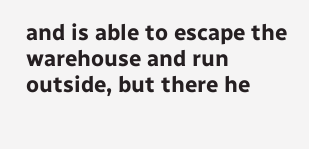and is able to escape the warehouse and run outside, but there he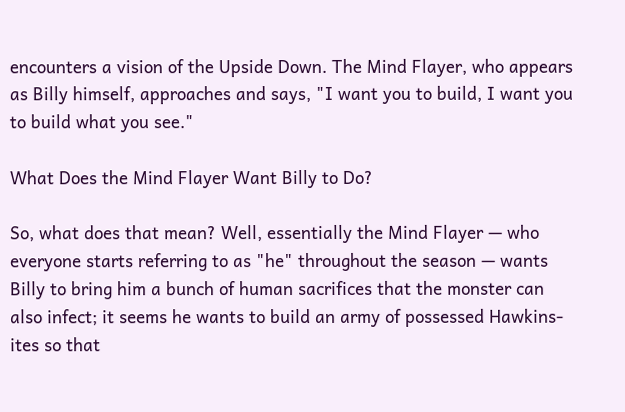encounters a vision of the Upside Down. The Mind Flayer, who appears as Billy himself, approaches and says, "I want you to build, I want you to build what you see."

What Does the Mind Flayer Want Billy to Do?

So, what does that mean? Well, essentially the Mind Flayer — who everyone starts referring to as "he" throughout the season — wants Billy to bring him a bunch of human sacrifices that the monster can also infect; it seems he wants to build an army of possessed Hawkins-ites so that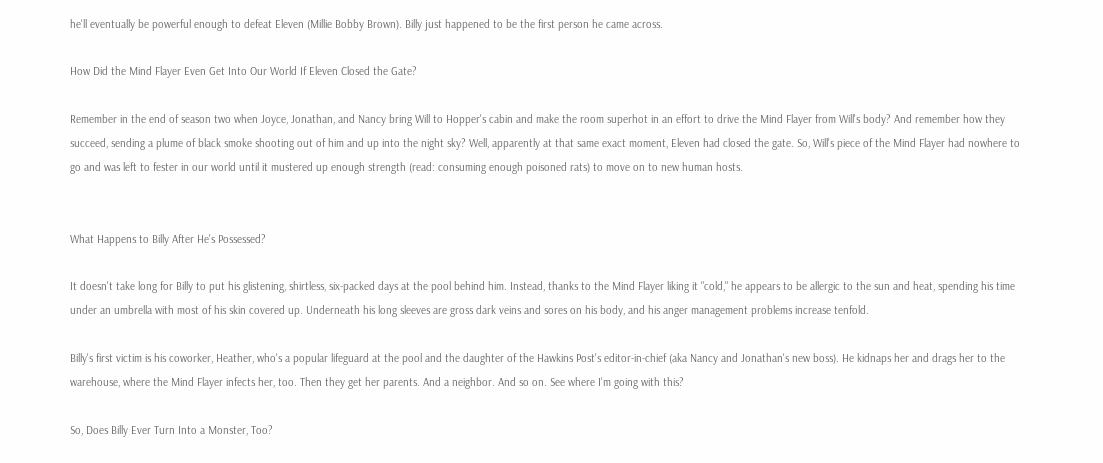he'll eventually be powerful enough to defeat Eleven (Millie Bobby Brown). Billy just happened to be the first person he came across.

How Did the Mind Flayer Even Get Into Our World If Eleven Closed the Gate?

Remember in the end of season two when Joyce, Jonathan, and Nancy bring Will to Hopper's cabin and make the room superhot in an effort to drive the Mind Flayer from Will's body? And remember how they succeed, sending a plume of black smoke shooting out of him and up into the night sky? Well, apparently at that same exact moment, Eleven had closed the gate. So, Will's piece of the Mind Flayer had nowhere to go and was left to fester in our world until it mustered up enough strength (read: consuming enough poisoned rats) to move on to new human hosts.


What Happens to Billy After He's Possessed?

It doesn't take long for Billy to put his glistening, shirtless, six-packed days at the pool behind him. Instead, thanks to the Mind Flayer liking it "cold," he appears to be allergic to the sun and heat, spending his time under an umbrella with most of his skin covered up. Underneath his long sleeves are gross dark veins and sores on his body, and his anger management problems increase tenfold.

Billy's first victim is his coworker, Heather, who's a popular lifeguard at the pool and the daughter of the Hawkins Post's editor-in-chief (aka Nancy and Jonathan's new boss). He kidnaps her and drags her to the warehouse, where the Mind Flayer infects her, too. Then they get her parents. And a neighbor. And so on. See where I'm going with this?

So, Does Billy Ever Turn Into a Monster, Too?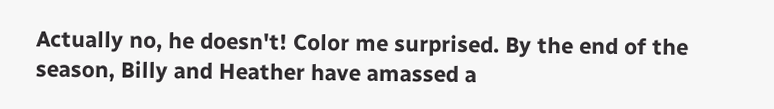Actually no, he doesn't! Color me surprised. By the end of the season, Billy and Heather have amassed a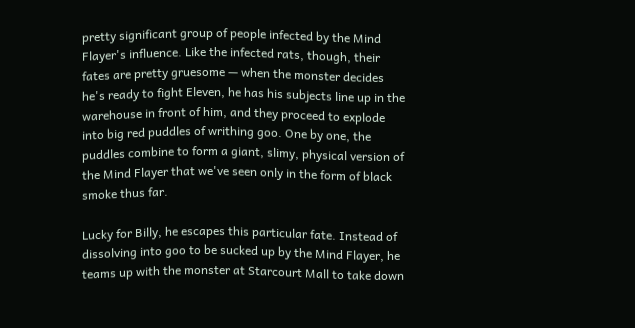pretty significant group of people infected by the Mind Flayer's influence. Like the infected rats, though, their fates are pretty gruesome — when the monster decides he's ready to fight Eleven, he has his subjects line up in the warehouse in front of him, and they proceed to explode into big red puddles of writhing goo. One by one, the puddles combine to form a giant, slimy, physical version of the Mind Flayer that we've seen only in the form of black smoke thus far.

Lucky for Billy, he escapes this particular fate. Instead of dissolving into goo to be sucked up by the Mind Flayer, he teams up with the monster at Starcourt Mall to take down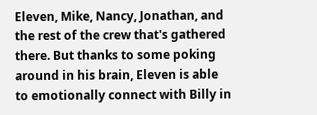Eleven, Mike, Nancy, Jonathan, and the rest of the crew that's gathered there. But thanks to some poking around in his brain, Eleven is able to emotionally connect with Billy in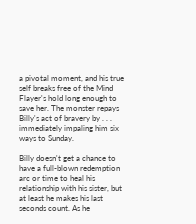a pivotal moment, and his true self breaks free of the Mind Flayer's hold long enough to save her. The monster repays Billy's act of bravery by . . . immediately impaling him six ways to Sunday.

Billy doesn't get a chance to have a full-blown redemption arc or time to heal his relationship with his sister, but at least he makes his last seconds count. As he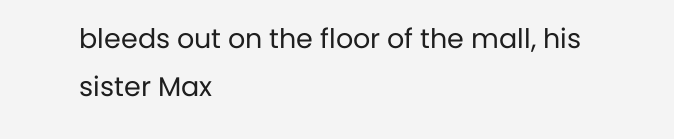bleeds out on the floor of the mall, his sister Max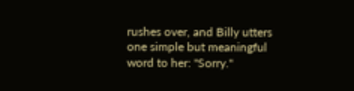rushes over, and Billy utters one simple but meaningful word to her: "Sorry."